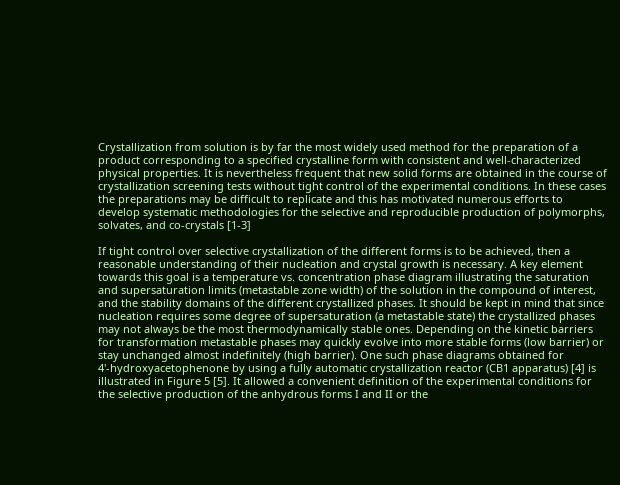Crystallization from solution is by far the most widely used method for the preparation of a product corresponding to a specified crystalline form with consistent and well-characterized physical properties. It is nevertheless frequent that new solid forms are obtained in the course of crystallization screening tests without tight control of the experimental conditions. In these cases the preparations may be difficult to replicate and this has motivated numerous efforts to develop systematic methodologies for the selective and reproducible production of polymorphs, solvates, and co-crystals [1-3]

If tight control over selective crystallization of the different forms is to be achieved, then a reasonable understanding of their nucleation and crystal growth is necessary. A key element towards this goal is a temperature vs. concentration phase diagram illustrating the saturation and supersaturation limits (metastable zone width) of the solution in the compound of interest, and the stability domains of the different crystallized phases. It should be kept in mind that since nucleation requires some degree of supersaturation (a metastable state) the crystallized phases may not always be the most thermodynamically stable ones. Depending on the kinetic barriers for transformation metastable phases may quickly evolve into more stable forms (low barrier) or stay unchanged almost indefinitely (high barrier). One such phase diagrams obtained for 4'-hydroxyacetophenone by using a fully automatic crystallization reactor (CB1 apparatus) [4] is illustrated in Figure 5 [5]. It allowed a convenient definition of the experimental conditions for the selective production of the anhydrous forms I and II or the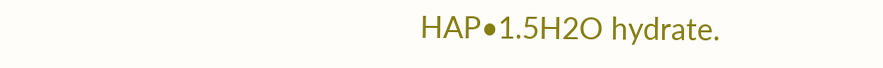HAP•1.5H2O hydrate.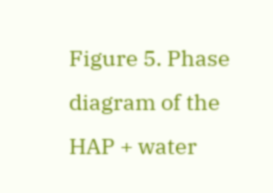Figure 5. Phase diagram of the HAP + water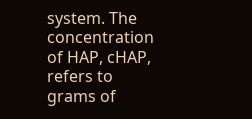system. The concentration of HAP, cHAP, refers to grams of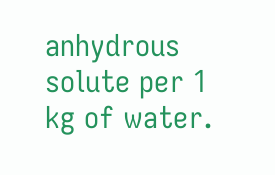anhydrous solute per 1 kg of water.